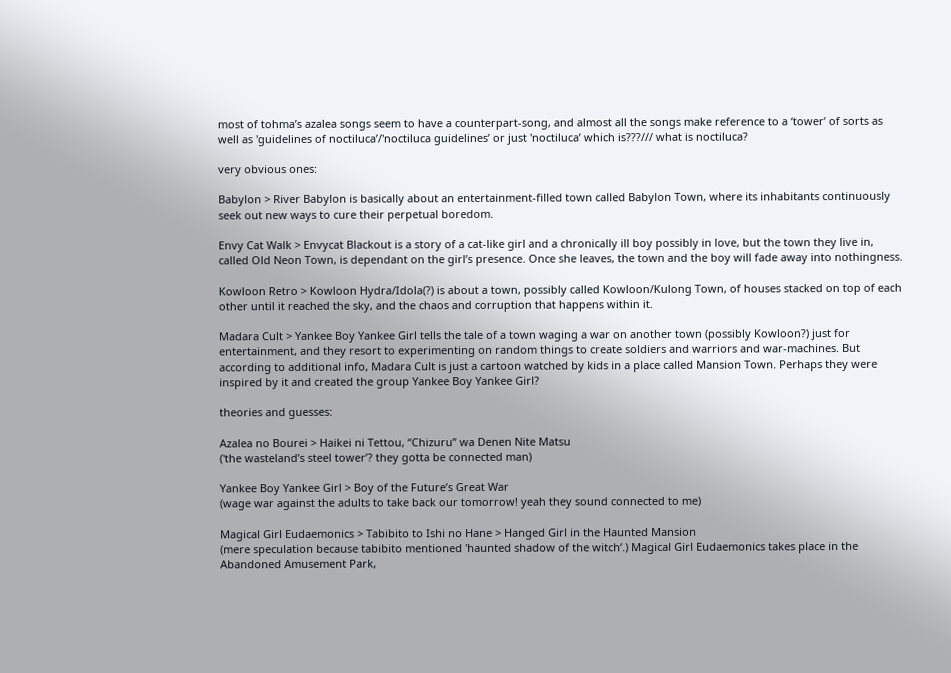most of tohma’s azalea songs seem to have a counterpart-song, and almost all the songs make reference to a ‘tower’ of sorts as well as 'guidelines of noctiluca’/'noctiluca guidelines’ or just 'noctiluca’ which is???/// what is noctiluca?

very obvious ones:

Babylon > River Babylon is basically about an entertainment-filled town called Babylon Town, where its inhabitants continuously seek out new ways to cure their perpetual boredom.

Envy Cat Walk > Envycat Blackout is a story of a cat-like girl and a chronically ill boy possibly in love, but the town they live in, called Old Neon Town, is dependant on the girl’s presence. Once she leaves, the town and the boy will fade away into nothingness.

Kowloon Retro > Kowloon Hydra/Idola(?) is about a town, possibly called Kowloon/Kulong Town, of houses stacked on top of each other until it reached the sky, and the chaos and corruption that happens within it.

Madara Cult > Yankee Boy Yankee Girl tells the tale of a town waging a war on another town (possibly Kowloon?) just for entertainment, and they resort to experimenting on random things to create soldiers and warriors and war-machines. But according to additional info, Madara Cult is just a cartoon watched by kids in a place called Mansion Town. Perhaps they were inspired by it and created the group Yankee Boy Yankee Girl?

theories and guesses:

Azalea no Bourei > Haikei ni Tettou, “Chizuru” wa Denen Nite Matsu
('the wasteland’s steel tower’? they gotta be connected man)

Yankee Boy Yankee Girl > Boy of the Future’s Great War
(wage war against the adults to take back our tomorrow! yeah they sound connected to me)

Magical Girl Eudaemonics > Tabibito to Ishi no Hane > Hanged Girl in the Haunted Mansion
(mere speculation because tabibito mentioned 'haunted shadow of the witch’.) Magical Girl Eudaemonics takes place in the Abandoned Amusement Park,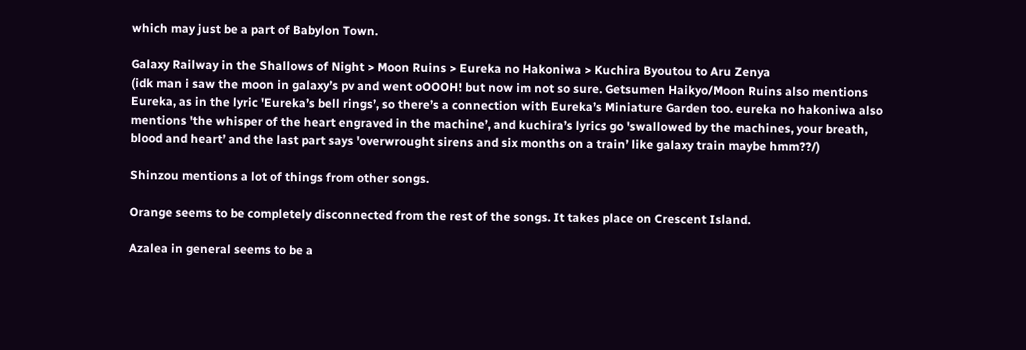which may just be a part of Babylon Town.

Galaxy Railway in the Shallows of Night > Moon Ruins > Eureka no Hakoniwa > Kuchira Byoutou to Aru Zenya
(idk man i saw the moon in galaxy’s pv and went oOOOH! but now im not so sure. Getsumen Haikyo/Moon Ruins also mentions Eureka, as in the lyric 'Eureka’s bell rings’, so there’s a connection with Eureka’s Miniature Garden too. eureka no hakoniwa also mentions 'the whisper of the heart engraved in the machine’, and kuchira’s lyrics go 'swallowed by the machines, your breath, blood and heart’ and the last part says 'overwrought sirens and six months on a train’ like galaxy train maybe hmm??/)

Shinzou mentions a lot of things from other songs.

Orange seems to be completely disconnected from the rest of the songs. It takes place on Crescent Island.

Azalea in general seems to be a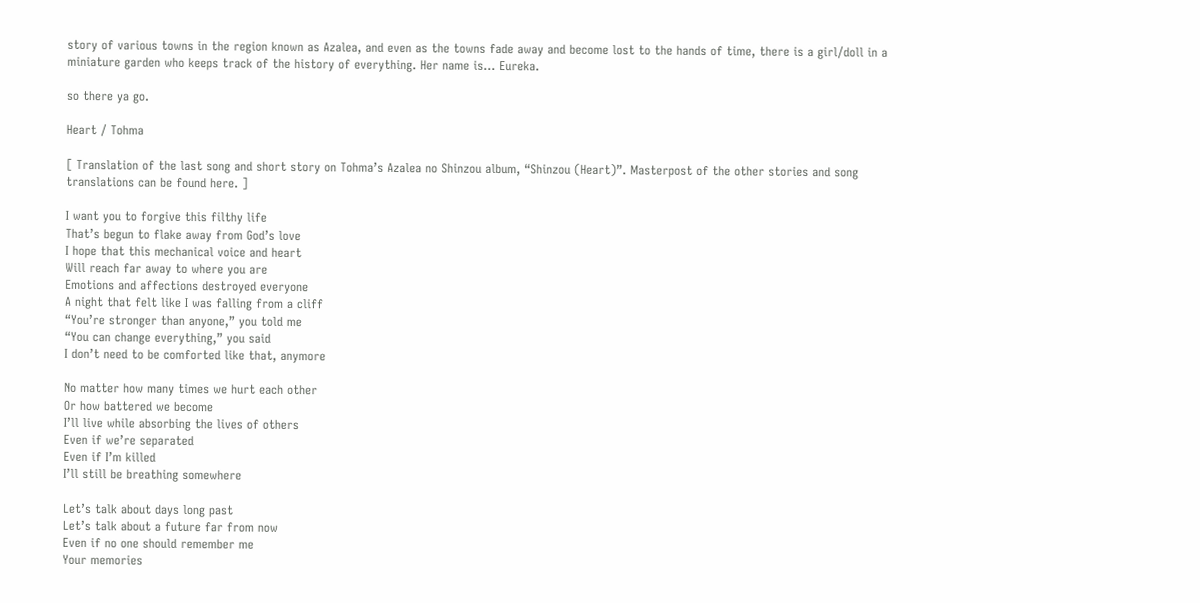story of various towns in the region known as Azalea, and even as the towns fade away and become lost to the hands of time, there is a girl/doll in a miniature garden who keeps track of the history of everything. Her name is… Eureka.

so there ya go.

Heart / Tohma

[ Translation of the last song and short story on Tohma’s Azalea no Shinzou album, “Shinzou (Heart)”. Masterpost of the other stories and song translations can be found here. ]

I want you to forgive this filthy life
That’s begun to flake away from God’s love
I hope that this mechanical voice and heart
Will reach far away to where you are
Emotions and affections destroyed everyone
A night that felt like I was falling from a cliff
“You’re stronger than anyone,” you told me
“You can change everything,” you said
I don’t need to be comforted like that, anymore

No matter how many times we hurt each other
Or how battered we become
I’ll live while absorbing the lives of others
Even if we’re separated
Even if I’m killed
I’ll still be breathing somewhere

Let’s talk about days long past
Let’s talk about a future far from now
Even if no one should remember me
Your memories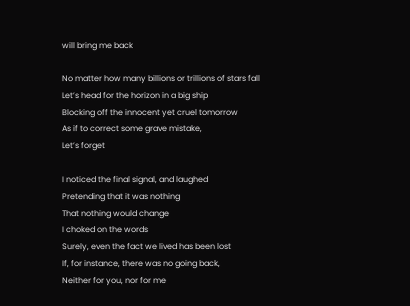will bring me back

No matter how many billions or trillions of stars fall
Let’s head for the horizon in a big ship
Blocking off the innocent yet cruel tomorrow
As if to correct some grave mistake,
Let’s forget

I noticed the final signal, and laughed
Pretending that it was nothing
That nothing would change
I choked on the words
Surely, even the fact we lived has been lost
If, for instance, there was no going back,
Neither for you, nor for me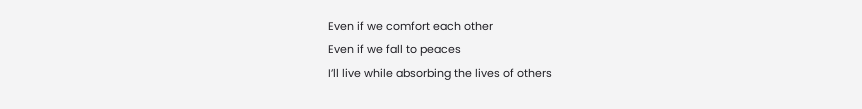Even if we comfort each other
Even if we fall to peaces
I’ll live while absorbing the lives of others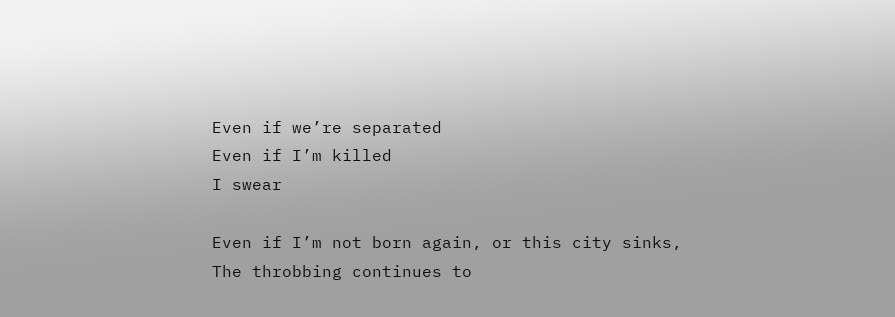Even if we’re separated
Even if I’m killed
I swear

Even if I’m not born again, or this city sinks,
The throbbing continues to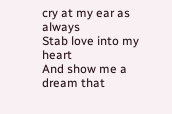cry at my ear as always
Stab love into my heart
And show me a dream that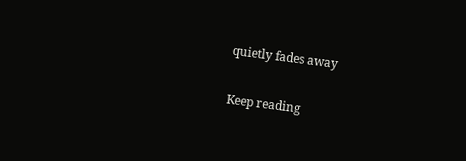quietly fades away

Keep reading